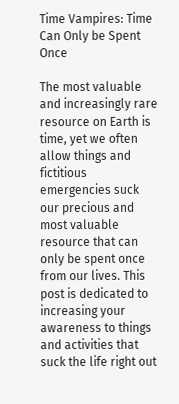Time Vampires: Time Can Only be Spent Once

The most valuable and increasingly rare resource on Earth is time, yet we often allow things and fictitious emergencies suck our precious and most valuable resource that can only be spent once from our lives. This post is dedicated to increasing your awareness to things and activities that suck the life right out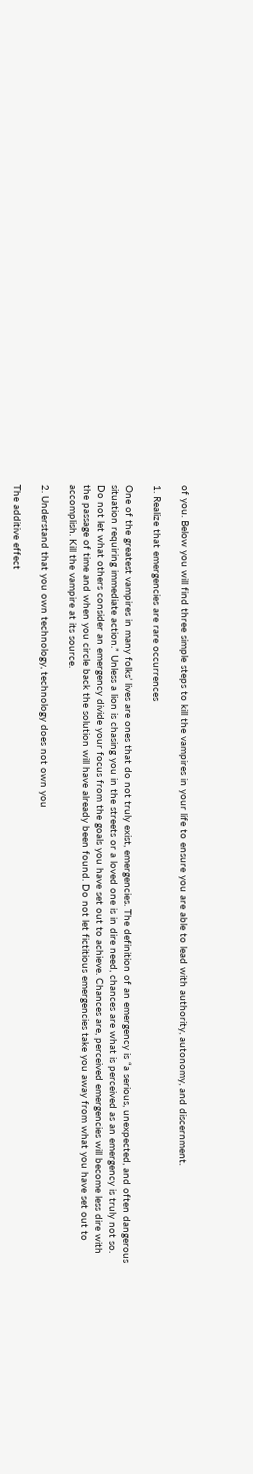of you. Below you will find three simple steps to kill the vampires in your life to ensure you are able to lead with authority, autonomy, and discernment.

1. Realize that emergencies are rare occurrences

One of the greatest vampires in many folks’ lives are ones that do not truly exist, emergencies. The definition of an emergency is “a serious, unexpected, and often dangerous situation requiring immediate action.” Unless a lion is chasing you in the streets or a loved one is in dire need, chances are what is perceived as an emergency is truly not so. Do not let what others consider an emergency divide your focus from the goals you have set out to achieve. Chances are, perceived emergencies will become less dire with the passage of time and when you circle back the solution will have already been found. Do not let fictitious emergencies take you away from what you have set out to accomplish. Kill the vampire at its source.

2. Understand that you own technology, technology does not own you

The additive effect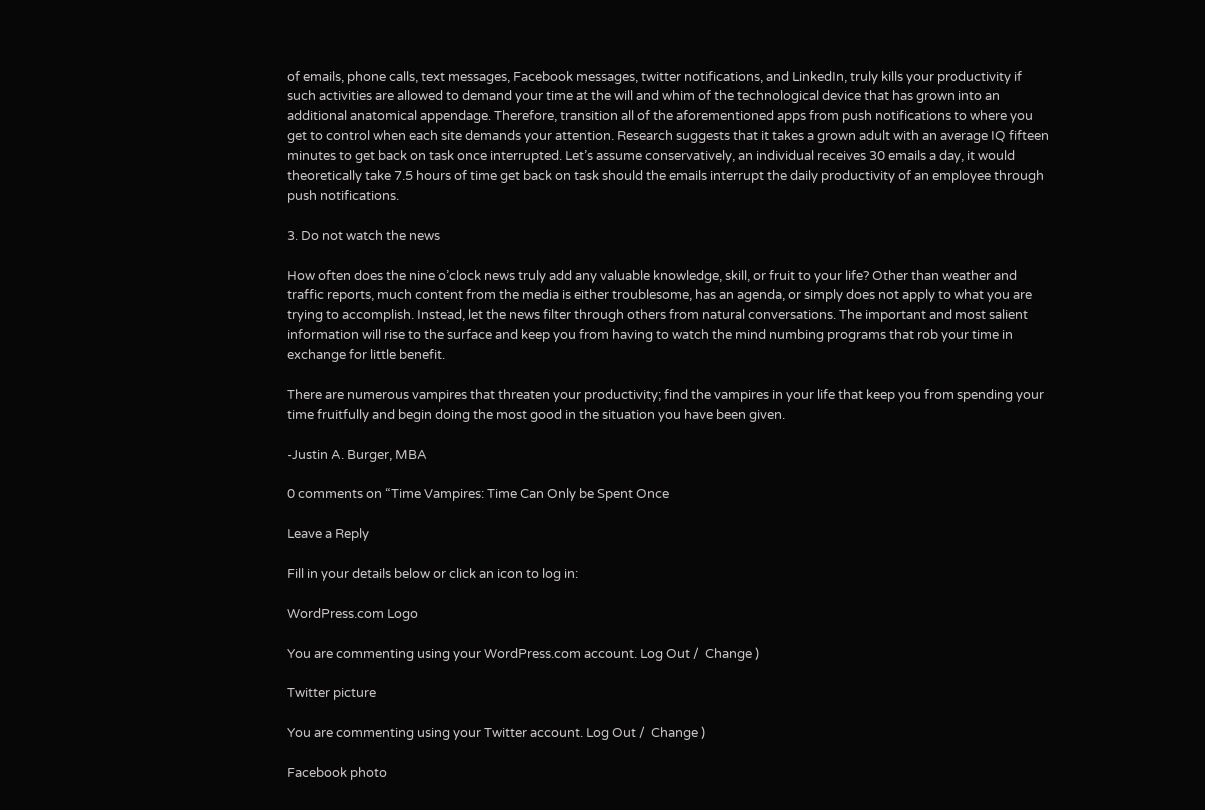of emails, phone calls, text messages, Facebook messages, twitter notifications, and LinkedIn, truly kills your productivity if such activities are allowed to demand your time at the will and whim of the technological device that has grown into an additional anatomical appendage. Therefore, transition all of the aforementioned apps from push notifications to where you get to control when each site demands your attention. Research suggests that it takes a grown adult with an average IQ fifteen minutes to get back on task once interrupted. Let’s assume conservatively, an individual receives 30 emails a day, it would theoretically take 7.5 hours of time get back on task should the emails interrupt the daily productivity of an employee through push notifications.

3. Do not watch the news

How often does the nine o’clock news truly add any valuable knowledge, skill, or fruit to your life? Other than weather and traffic reports, much content from the media is either troublesome, has an agenda, or simply does not apply to what you are trying to accomplish. Instead, let the news filter through others from natural conversations. The important and most salient information will rise to the surface and keep you from having to watch the mind numbing programs that rob your time in exchange for little benefit.

There are numerous vampires that threaten your productivity; find the vampires in your life that keep you from spending your time fruitfully and begin doing the most good in the situation you have been given.

-Justin A. Burger, MBA

0 comments on “Time Vampires: Time Can Only be Spent Once

Leave a Reply

Fill in your details below or click an icon to log in:

WordPress.com Logo

You are commenting using your WordPress.com account. Log Out /  Change )

Twitter picture

You are commenting using your Twitter account. Log Out /  Change )

Facebook photo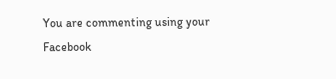You are commenting using your Facebook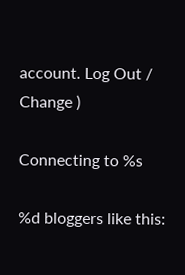account. Log Out /  Change )

Connecting to %s

%d bloggers like this: